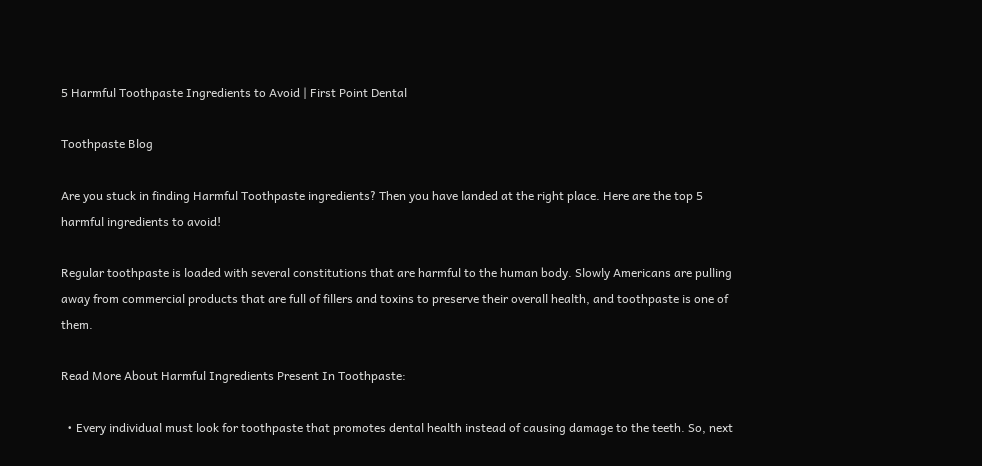5 Harmful Toothpaste Ingredients to Avoid | First Point Dental

Toothpaste Blog

Are you stuck in finding Harmful Toothpaste ingredients? Then you have landed at the right place. Here are the top 5 harmful ingredients to avoid!

Regular toothpaste is loaded with several constitutions that are harmful to the human body. Slowly Americans are pulling away from commercial products that are full of fillers and toxins to preserve their overall health, and toothpaste is one of them.

Read More About Harmful Ingredients Present In Toothpaste:

  • Every individual must look for toothpaste that promotes dental health instead of causing damage to the teeth. So, next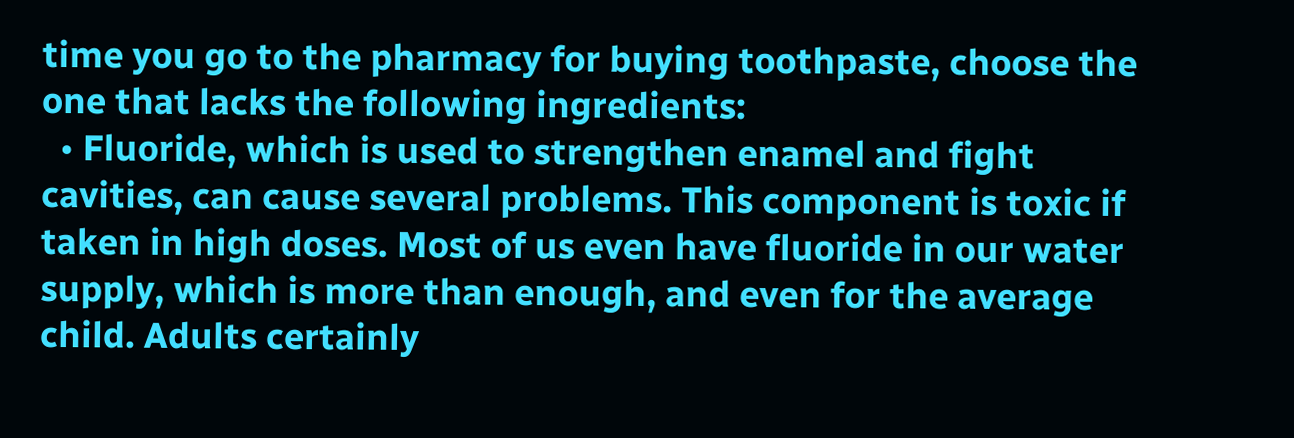time you go to the pharmacy for buying toothpaste, choose the one that lacks the following ingredients:
  • Fluoride, which is used to strengthen enamel and fight cavities, can cause several problems. This component is toxic if taken in high doses. Most of us even have fluoride in our water supply, which is more than enough, and even for the average child. Adults certainly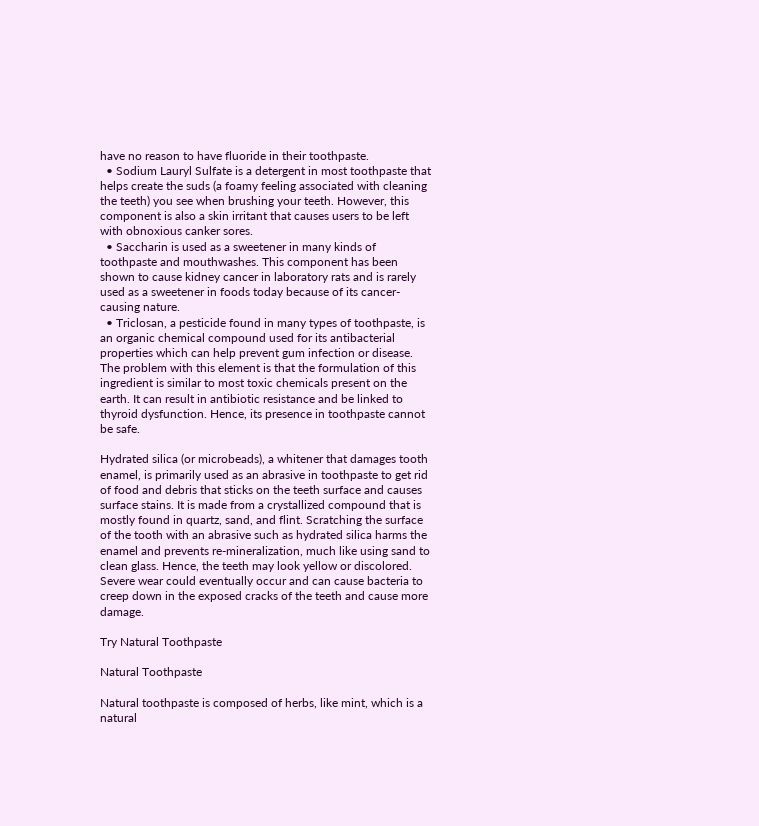have no reason to have fluoride in their toothpaste.
  • Sodium Lauryl Sulfate is a detergent in most toothpaste that helps create the suds (a foamy feeling associated with cleaning the teeth) you see when brushing your teeth. However, this component is also a skin irritant that causes users to be left with obnoxious canker sores.
  • Saccharin is used as a sweetener in many kinds of toothpaste and mouthwashes. This component has been shown to cause kidney cancer in laboratory rats and is rarely used as a sweetener in foods today because of its cancer-causing nature.
  • Triclosan, a pesticide found in many types of toothpaste, is an organic chemical compound used for its antibacterial properties which can help prevent gum infection or disease. The problem with this element is that the formulation of this ingredient is similar to most toxic chemicals present on the earth. It can result in antibiotic resistance and be linked to thyroid dysfunction. Hence, its presence in toothpaste cannot be safe.

Hydrated silica (or microbeads), a whitener that damages tooth enamel, is primarily used as an abrasive in toothpaste to get rid of food and debris that sticks on the teeth surface and causes surface stains. It is made from a crystallized compound that is mostly found in quartz, sand, and flint. Scratching the surface of the tooth with an abrasive such as hydrated silica harms the enamel and prevents re-mineralization, much like using sand to clean glass. Hence, the teeth may look yellow or discolored. Severe wear could eventually occur and can cause bacteria to creep down in the exposed cracks of the teeth and cause more damage.

Try Natural Toothpaste

Natural Toothpaste

Natural toothpaste is composed of herbs, like mint, which is a natural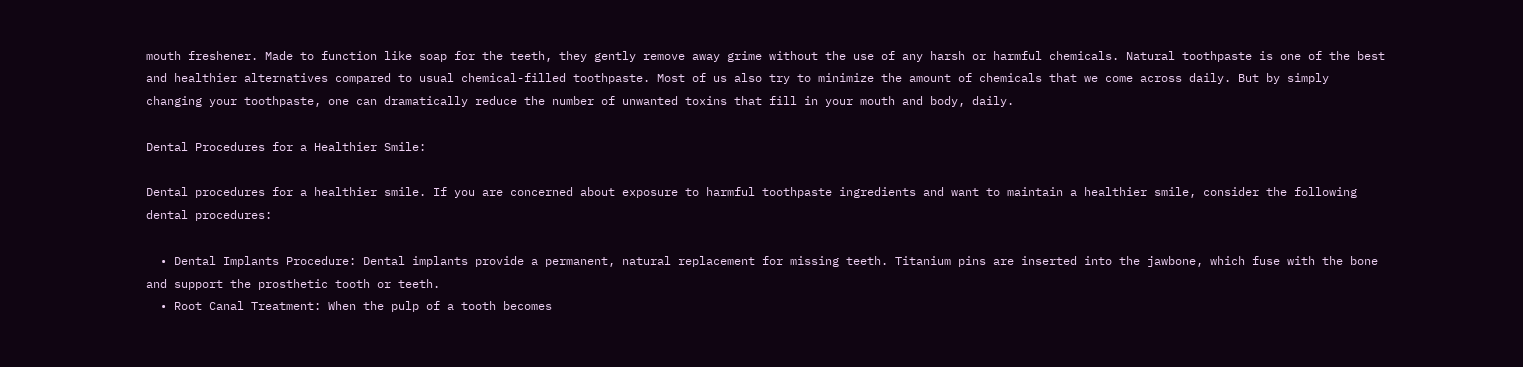mouth freshener. Made to function like soap for the teeth, they gently remove away grime without the use of any harsh or harmful chemicals. Natural toothpaste is one of the best and healthier alternatives compared to usual chemical-filled toothpaste. Most of us also try to minimize the amount of chemicals that we come across daily. But by simply changing your toothpaste, one can dramatically reduce the number of unwanted toxins that fill in your mouth and body, daily.

Dental Procedures for a Healthier Smile:

Dental procedures for a healthier smile. If you are concerned about exposure to harmful toothpaste ingredients and want to maintain a healthier smile, consider the following dental procedures:

  • Dental Implants Procedure: Dental implants provide a permanent, natural replacement for missing teeth. Titanium pins are inserted into the jawbone, which fuse with the bone and support the prosthetic tooth or teeth.
  • Root Canal Treatment: When the pulp of a tooth becomes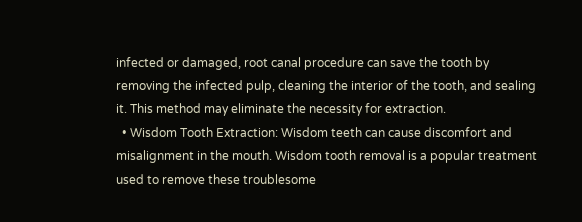infected or damaged, root canal procedure can save the tooth by removing the infected pulp, cleaning the interior of the tooth, and sealing it. This method may eliminate the necessity for extraction.
  • Wisdom Tooth Extraction: Wisdom teeth can cause discomfort and misalignment in the mouth. Wisdom tooth removal is a popular treatment used to remove these troublesome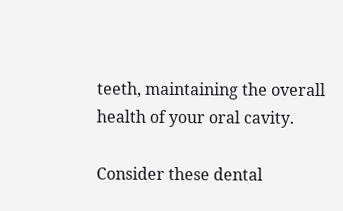teeth, maintaining the overall health of your oral cavity.

Consider these dental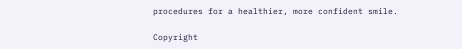procedures for a healthier, more confident smile.

Copyright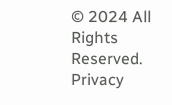© 2024 All Rights Reserved. Privacy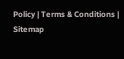Policy | Terms & Conditions | Sitemap